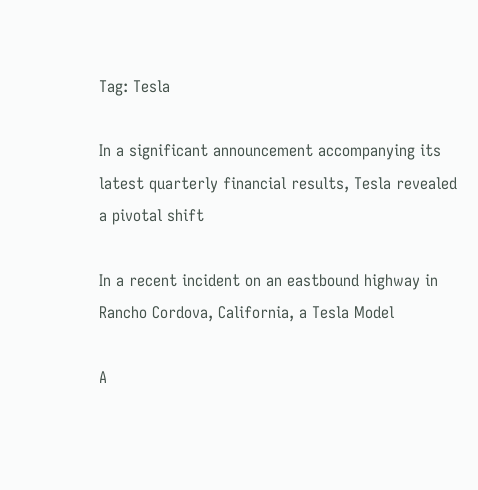Tag: Tesla

In a significant announcement accompanying its latest quarterly financial results, Tesla revealed a pivotal shift

In a recent incident on an eastbound highway in Rancho Cordova, California, a Tesla Model

A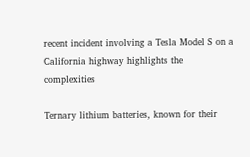recent incident involving a Tesla Model S on a California highway highlights the complexities

Ternary lithium batteries, known for their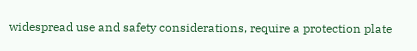widespread use and safety considerations, require a protection plate